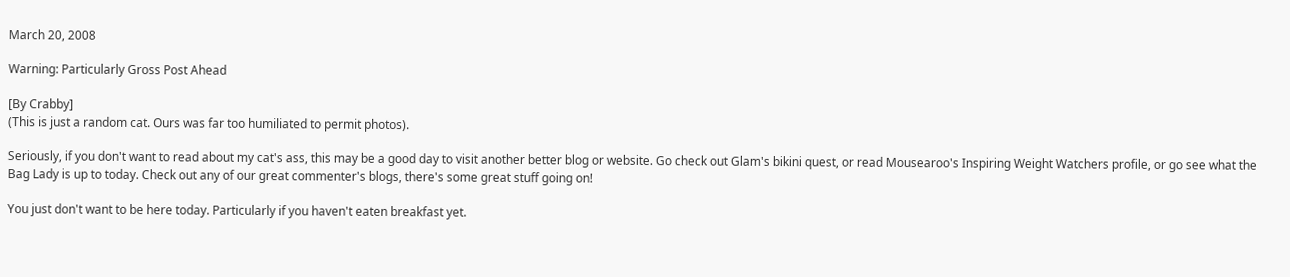March 20, 2008

Warning: Particularly Gross Post Ahead

[By Crabby]
(This is just a random cat. Ours was far too humiliated to permit photos).

Seriously, if you don't want to read about my cat's ass, this may be a good day to visit another better blog or website. Go check out Glam's bikini quest, or read Mousearoo's Inspiring Weight Watchers profile, or go see what the Bag Lady is up to today. Check out any of our great commenter's blogs, there's some great stuff going on!

You just don't want to be here today. Particularly if you haven't eaten breakfast yet.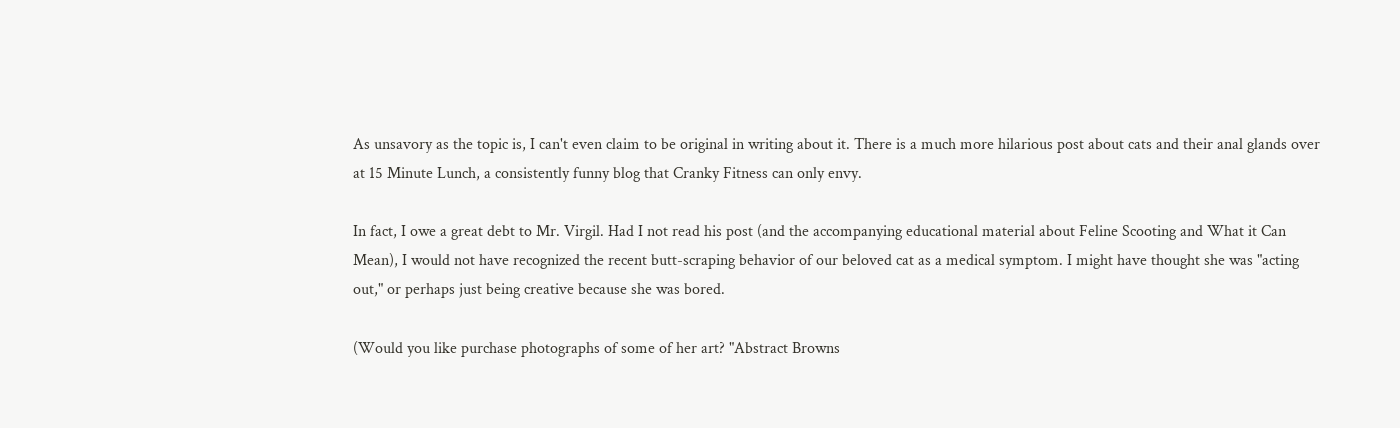As unsavory as the topic is, I can't even claim to be original in writing about it. There is a much more hilarious post about cats and their anal glands over at 15 Minute Lunch, a consistently funny blog that Cranky Fitness can only envy.

In fact, I owe a great debt to Mr. Virgil. Had I not read his post (and the accompanying educational material about Feline Scooting and What it Can Mean), I would not have recognized the recent butt-scraping behavior of our beloved cat as a medical symptom. I might have thought she was "acting out," or perhaps just being creative because she was bored.

(Would you like purchase photographs of some of her art? "Abstract Browns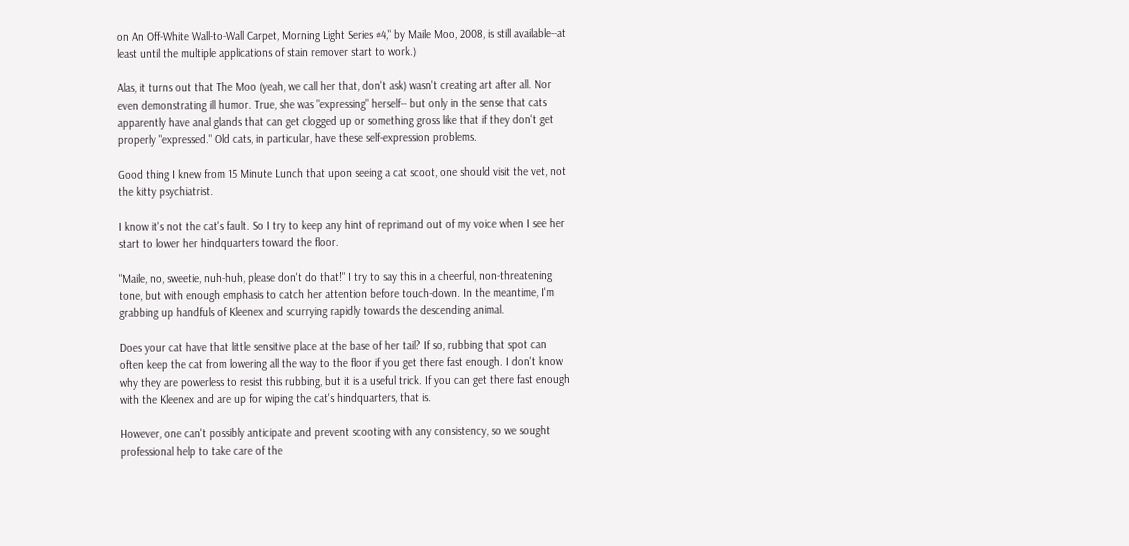on An Off-White Wall-to-Wall Carpet, Morning Light Series #4," by Maile Moo, 2008, is still available--at least until the multiple applications of stain remover start to work.)

Alas, it turns out that The Moo (yeah, we call her that, don't ask) wasn't creating art after all. Nor even demonstrating ill humor. True, she was "expressing" herself-- but only in the sense that cats apparently have anal glands that can get clogged up or something gross like that if they don't get properly "expressed." Old cats, in particular, have these self-expression problems.

Good thing I knew from 15 Minute Lunch that upon seeing a cat scoot, one should visit the vet, not the kitty psychiatrist.

I know it's not the cat's fault. So I try to keep any hint of reprimand out of my voice when I see her start to lower her hindquarters toward the floor.

"Maile, no, sweetie, nuh-huh, please don't do that!" I try to say this in a cheerful, non-threatening tone, but with enough emphasis to catch her attention before touch-down. In the meantime, I'm grabbing up handfuls of Kleenex and scurrying rapidly towards the descending animal.

Does your cat have that little sensitive place at the base of her tail? If so, rubbing that spot can often keep the cat from lowering all the way to the floor if you get there fast enough. I don't know why they are powerless to resist this rubbing, but it is a useful trick. If you can get there fast enough with the Kleenex and are up for wiping the cat's hindquarters, that is.

However, one can't possibly anticipate and prevent scooting with any consistency, so we sought professional help to take care of the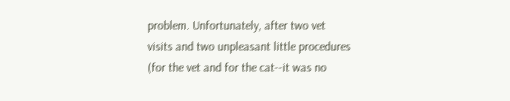problem. Unfortunately, after two vet visits and two unpleasant little procedures (for the vet and for the cat--it was no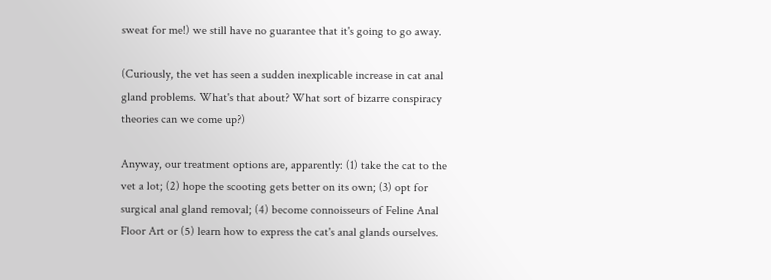sweat for me!) we still have no guarantee that it's going to go away.

(Curiously, the vet has seen a sudden inexplicable increase in cat anal gland problems. What's that about? What sort of bizarre conspiracy theories can we come up?)

Anyway, our treatment options are, apparently: (1) take the cat to the vet a lot; (2) hope the scooting gets better on its own; (3) opt for surgical anal gland removal; (4) become connoisseurs of Feline Anal Floor Art or (5) learn how to express the cat's anal glands ourselves.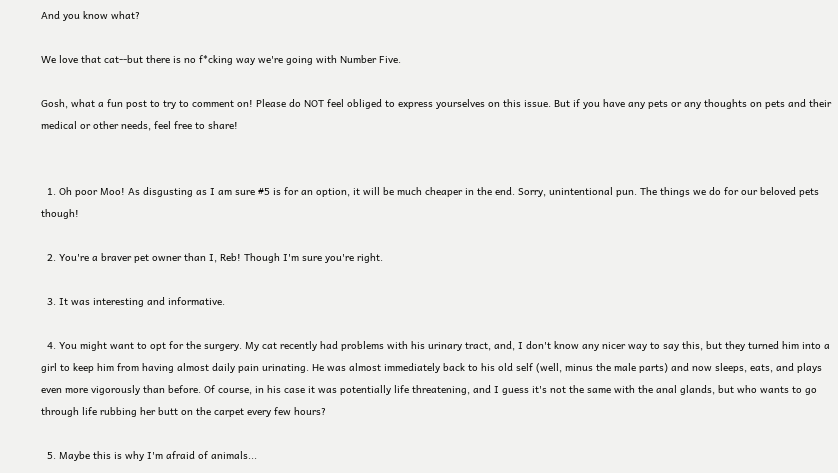And you know what?

We love that cat--but there is no f*cking way we're going with Number Five.

Gosh, what a fun post to try to comment on! Please do NOT feel obliged to express yourselves on this issue. But if you have any pets or any thoughts on pets and their medical or other needs, feel free to share!


  1. Oh poor Moo! As disgusting as I am sure #5 is for an option, it will be much cheaper in the end. Sorry, unintentional pun. The things we do for our beloved pets though!

  2. You're a braver pet owner than I, Reb! Though I'm sure you're right.

  3. It was interesting and informative.

  4. You might want to opt for the surgery. My cat recently had problems with his urinary tract, and, I don't know any nicer way to say this, but they turned him into a girl to keep him from having almost daily pain urinating. He was almost immediately back to his old self (well, minus the male parts) and now sleeps, eats, and plays even more vigorously than before. Of course, in his case it was potentially life threatening, and I guess it's not the same with the anal glands, but who wants to go through life rubbing her butt on the carpet every few hours?

  5. Maybe this is why I'm afraid of animals...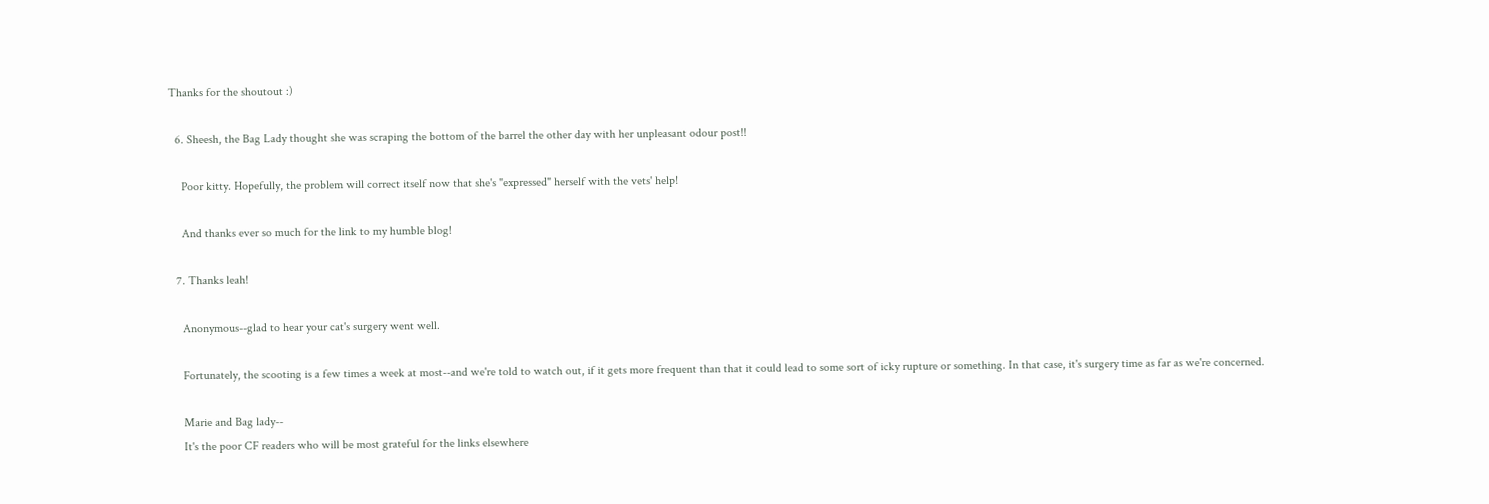Thanks for the shoutout :)

  6. Sheesh, the Bag Lady thought she was scraping the bottom of the barrel the other day with her unpleasant odour post!!

    Poor kitty. Hopefully, the problem will correct itself now that she's "expressed" herself with the vets' help!

    And thanks ever so much for the link to my humble blog!

  7. Thanks leah!

    Anonymous--glad to hear your cat's surgery went well.

    Fortunately, the scooting is a few times a week at most--and we're told to watch out, if it gets more frequent than that it could lead to some sort of icky rupture or something. In that case, it's surgery time as far as we're concerned.

    Marie and Bag lady--
    It's the poor CF readers who will be most grateful for the links elsewhere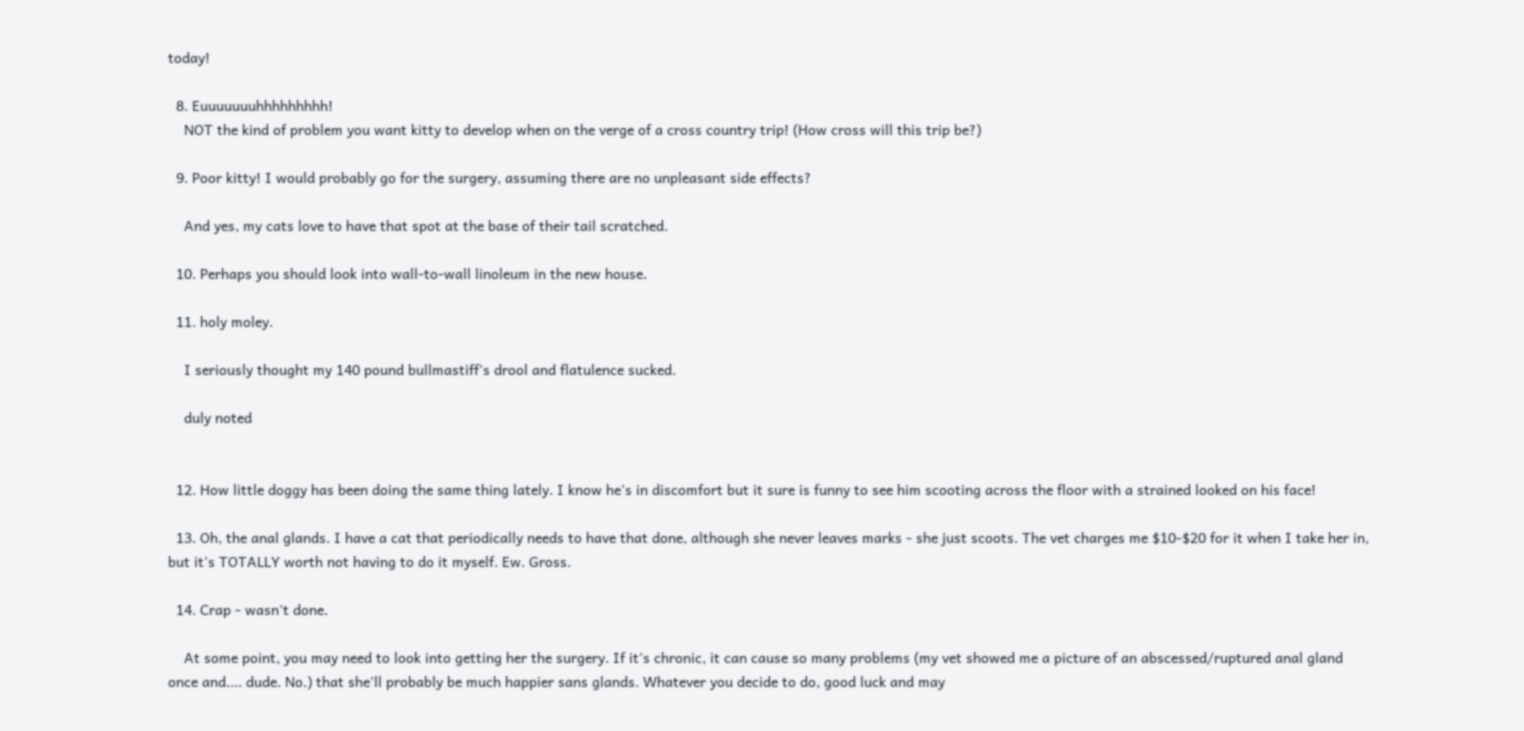today!

  8. Euuuuuuuhhhhhhhhh!
    NOT the kind of problem you want kitty to develop when on the verge of a cross country trip! (How cross will this trip be?)

  9. Poor kitty! I would probably go for the surgery, assuming there are no unpleasant side effects?

    And yes, my cats love to have that spot at the base of their tail scratched.

  10. Perhaps you should look into wall-to-wall linoleum in the new house.

  11. holy moley.

    I seriously thought my 140 pound bullmastiff's drool and flatulence sucked.

    duly noted


  12. How little doggy has been doing the same thing lately. I know he's in discomfort but it sure is funny to see him scooting across the floor with a strained looked on his face!

  13. Oh, the anal glands. I have a cat that periodically needs to have that done, although she never leaves marks - she just scoots. The vet charges me $10-$20 for it when I take her in, but it's TOTALLY worth not having to do it myself. Ew. Gross.

  14. Crap - wasn't done.

    At some point, you may need to look into getting her the surgery. If it's chronic, it can cause so many problems (my vet showed me a picture of an abscessed/ruptured anal gland once and.... dude. No.) that she'll probably be much happier sans glands. Whatever you decide to do, good luck and may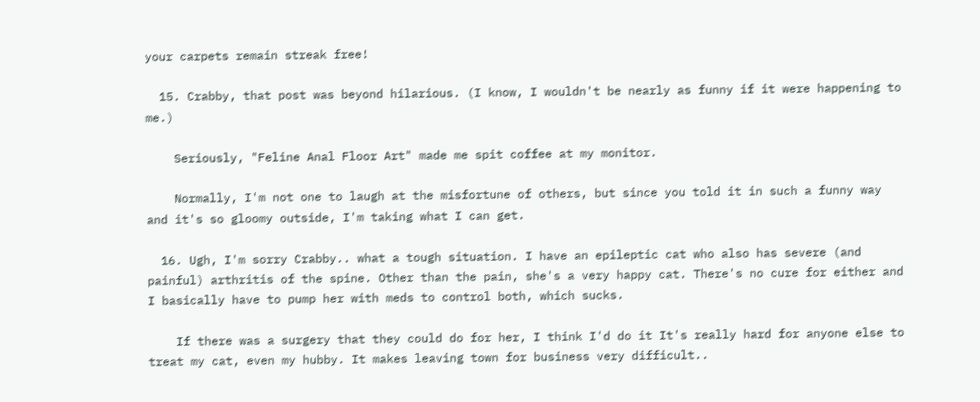your carpets remain streak free!

  15. Crabby, that post was beyond hilarious. (I know, I wouldn't be nearly as funny if it were happening to me.)

    Seriously, "Feline Anal Floor Art" made me spit coffee at my monitor.

    Normally, I'm not one to laugh at the misfortune of others, but since you told it in such a funny way and it's so gloomy outside, I'm taking what I can get.

  16. Ugh, I'm sorry Crabby.. what a tough situation. I have an epileptic cat who also has severe (and painful) arthritis of the spine. Other than the pain, she's a very happy cat. There's no cure for either and I basically have to pump her with meds to control both, which sucks.

    If there was a surgery that they could do for her, I think I'd do it It's really hard for anyone else to treat my cat, even my hubby. It makes leaving town for business very difficult..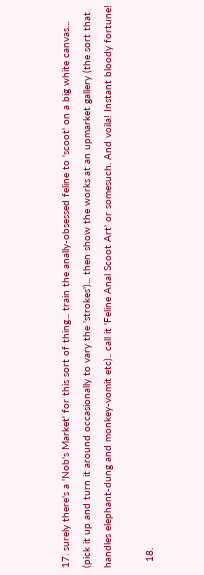17. surely there's a 'Nob's Market' for this sort of thing... train the anally-obsessed feline to 'scoot' on a big white canvas... (pick it up and turn it around occasionally to vary the 'strokes')... then show the works at an upmarket gallery (the sort that handles elephant-dung and monkey-vomit etc).. call it 'Feline Anal Scoot Art' or somesuch. And voila! Instant bloody fortune!

  18.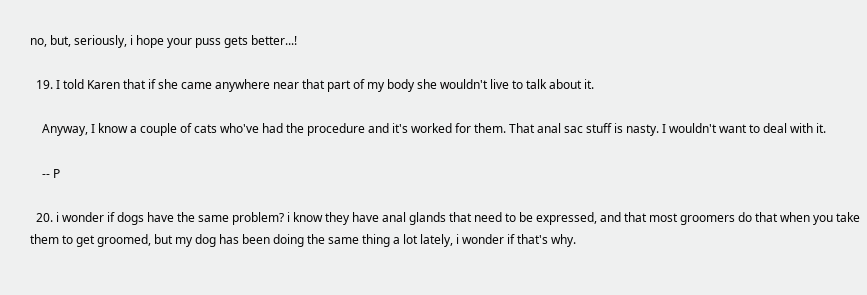no, but, seriously, i hope your puss gets better...!

  19. I told Karen that if she came anywhere near that part of my body she wouldn't live to talk about it.

    Anyway, I know a couple of cats who've had the procedure and it's worked for them. That anal sac stuff is nasty. I wouldn't want to deal with it.

    -- P

  20. i wonder if dogs have the same problem? i know they have anal glands that need to be expressed, and that most groomers do that when you take them to get groomed, but my dog has been doing the same thing a lot lately, i wonder if that's why.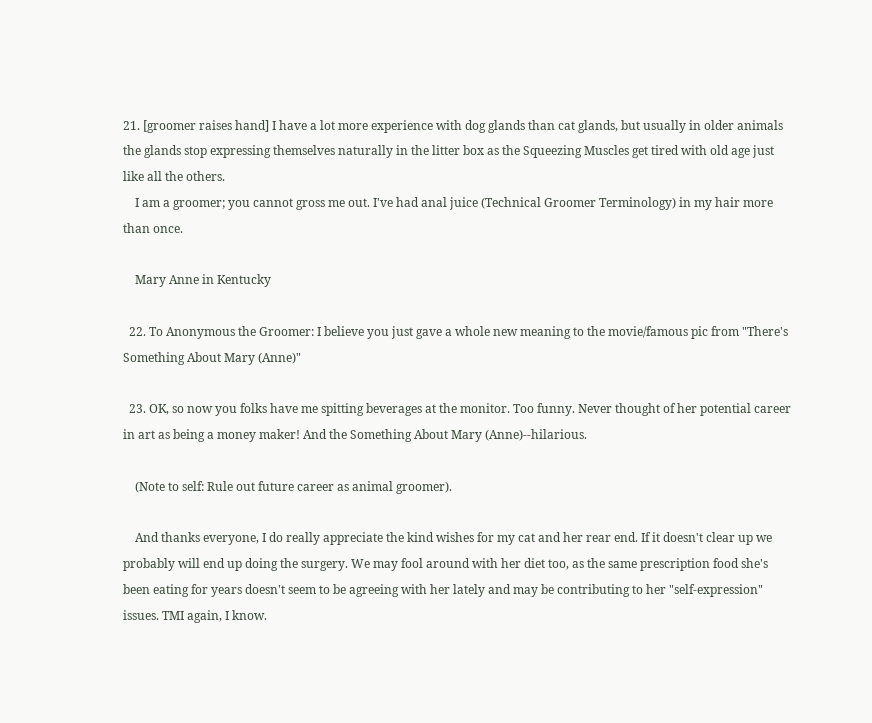21. [groomer raises hand] I have a lot more experience with dog glands than cat glands, but usually in older animals the glands stop expressing themselves naturally in the litter box as the Squeezing Muscles get tired with old age just like all the others.
    I am a groomer; you cannot gross me out. I've had anal juice (Technical Groomer Terminology) in my hair more than once.

    Mary Anne in Kentucky

  22. To Anonymous the Groomer: I believe you just gave a whole new meaning to the movie/famous pic from "There's Something About Mary (Anne)"

  23. OK, so now you folks have me spitting beverages at the monitor. Too funny. Never thought of her potential career in art as being a money maker! And the Something About Mary (Anne)--hilarious.

    (Note to self: Rule out future career as animal groomer).

    And thanks everyone, I do really appreciate the kind wishes for my cat and her rear end. If it doesn't clear up we probably will end up doing the surgery. We may fool around with her diet too, as the same prescription food she's been eating for years doesn't seem to be agreeing with her lately and may be contributing to her "self-expression" issues. TMI again, I know.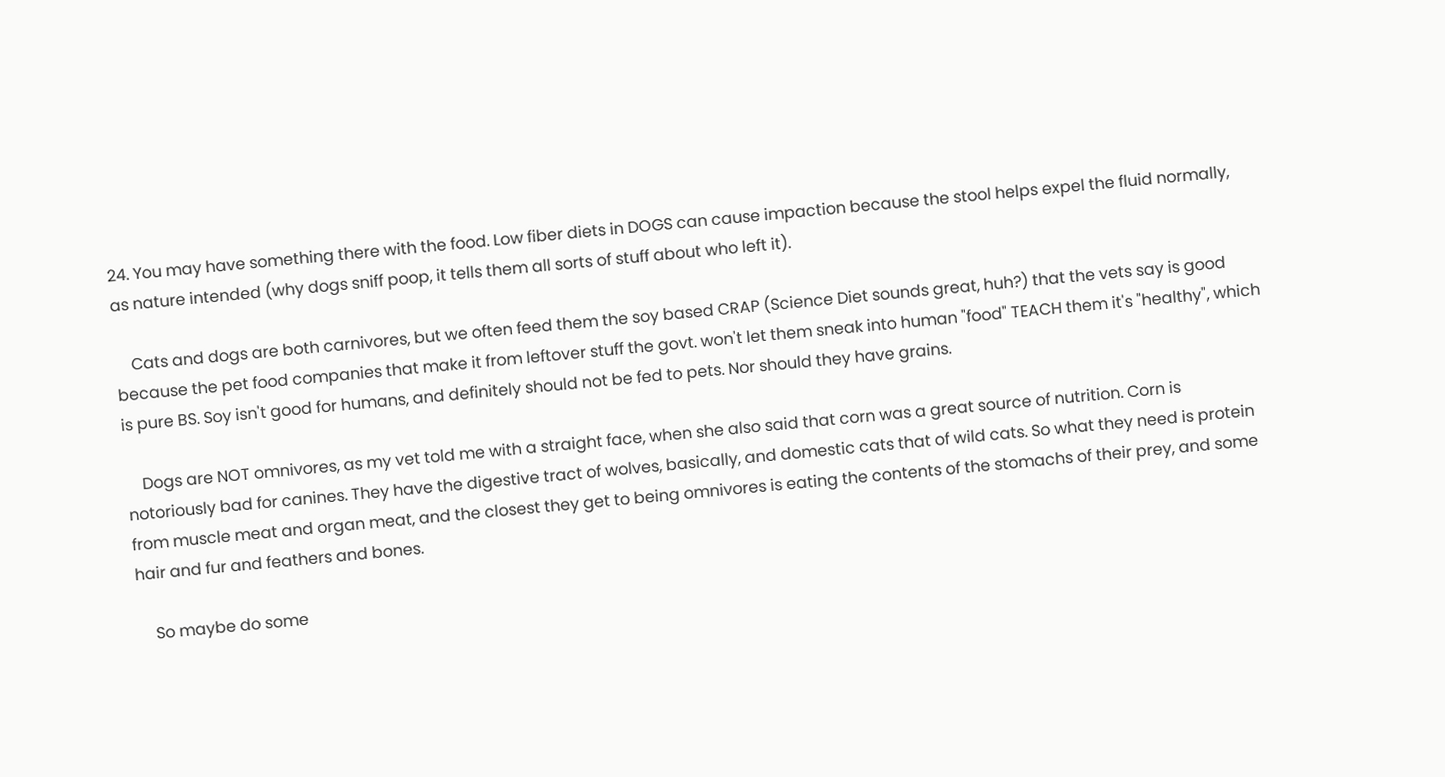24. You may have something there with the food. Low fiber diets in DOGS can cause impaction because the stool helps expel the fluid normally, as nature intended (why dogs sniff poop, it tells them all sorts of stuff about who left it).

    Cats and dogs are both carnivores, but we often feed them the soy based CRAP (Science Diet sounds great, huh?) that the vets say is good because the pet food companies that make it from leftover stuff the govt. won't let them sneak into human "food" TEACH them it's "healthy", which is pure BS. Soy isn't good for humans, and definitely should not be fed to pets. Nor should they have grains.

    Dogs are NOT omnivores, as my vet told me with a straight face, when she also said that corn was a great source of nutrition. Corn is notoriously bad for canines. They have the digestive tract of wolves, basically, and domestic cats that of wild cats. So what they need is protein from muscle meat and organ meat, and the closest they get to being omnivores is eating the contents of the stomachs of their prey, and some hair and fur and feathers and bones.

    So maybe do some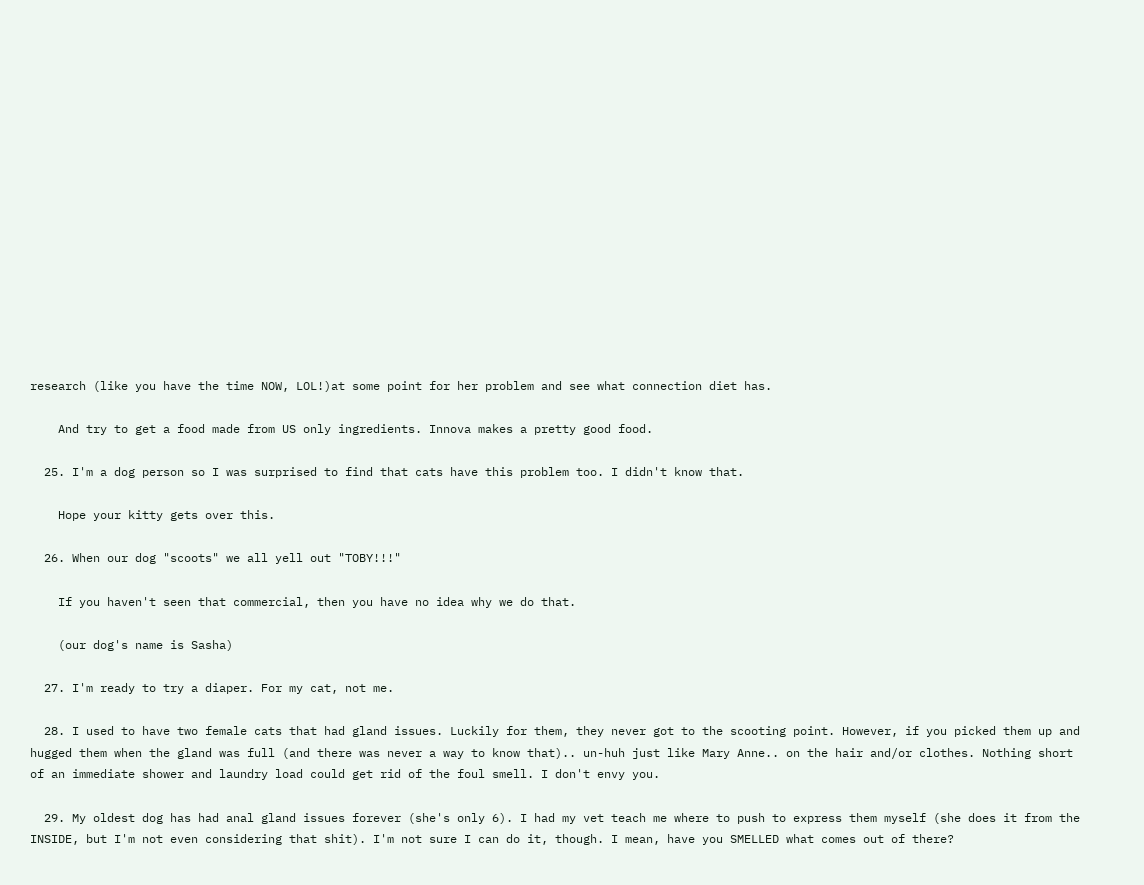research (like you have the time NOW, LOL!)at some point for her problem and see what connection diet has.

    And try to get a food made from US only ingredients. Innova makes a pretty good food.

  25. I'm a dog person so I was surprised to find that cats have this problem too. I didn't know that.

    Hope your kitty gets over this.

  26. When our dog "scoots" we all yell out "TOBY!!!"

    If you haven't seen that commercial, then you have no idea why we do that.

    (our dog's name is Sasha)

  27. I'm ready to try a diaper. For my cat, not me.

  28. I used to have two female cats that had gland issues. Luckily for them, they never got to the scooting point. However, if you picked them up and hugged them when the gland was full (and there was never a way to know that).. un-huh just like Mary Anne.. on the hair and/or clothes. Nothing short of an immediate shower and laundry load could get rid of the foul smell. I don't envy you.

  29. My oldest dog has had anal gland issues forever (she's only 6). I had my vet teach me where to push to express them myself (she does it from the INSIDE, but I'm not even considering that shit). I'm not sure I can do it, though. I mean, have you SMELLED what comes out of there?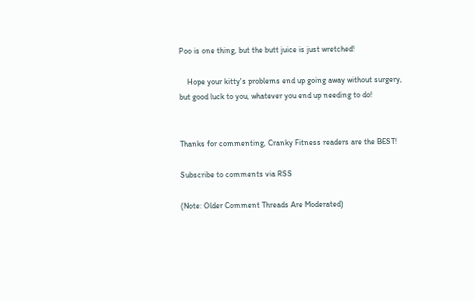Poo is one thing, but the butt juice is just wretched!

    Hope your kitty's problems end up going away without surgery, but good luck to you, whatever you end up needing to do!


Thanks for commenting, Cranky Fitness readers are the BEST!

Subscribe to comments via RSS

(Note: Older Comment Threads Are Moderated)